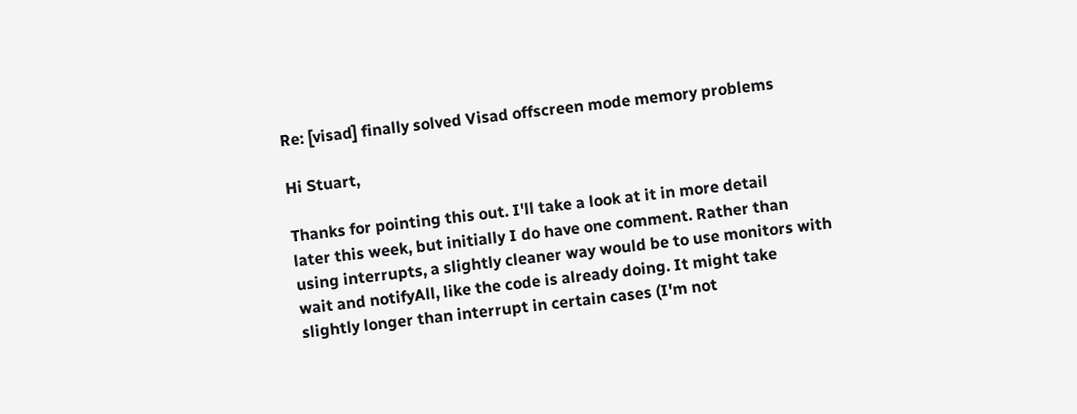Re: [visad] finally solved Visad offscreen mode memory problems

Hi Stuart,

Thanks for pointing this out. I'll take a look at it in more detail
later this week, but initially I do have one comment. Rather than
using interrupts, a slightly cleaner way would be to use monitors with
wait and notifyAll, like the code is already doing. It might take
slightly longer than interrupt in certain cases (I'm not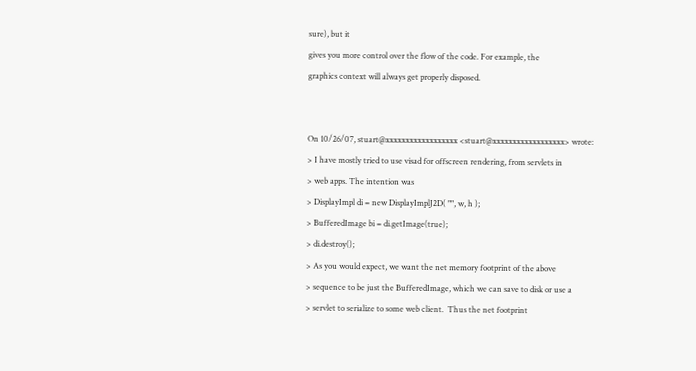sure), but it
gives you more control over the flow of the code. For example, the
graphics context will always get properly disposed.


On 10/26/07, stuart@xxxxxxxxxxxxxxxxxx <stuart@xxxxxxxxxxxxxxxxxx> wrote:
> I have mostly tried to use visad for offscreen rendering, from servlets in
> web apps. The intention was
> DisplayImpl di = new DisplayImplJ2D( "", w, h );
> BufferedImage bi = di.getImage(true);
> di.destroy();
> As you would expect, we want the net memory footprint of the above
> sequence to be just the BufferedImage, which we can save to disk or use a
> servlet to serialize to some web client.  Thus the net footprint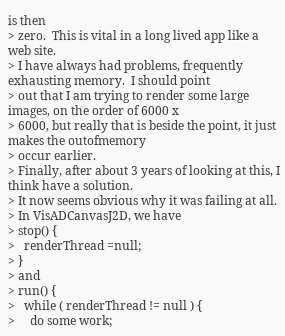is then
> zero.  This is vital in a long lived app like a web site.
> I have always had problems, frequently exhausting memory.  I should point
> out that I am trying to render some large images, on the order of 6000 x
> 6000, but really that is beside the point, it just makes the outofmemory
> occur earlier.
> Finally, after about 3 years of looking at this, I think have a solution.
> It now seems obvious why it was failing at all.
> In VisADCanvasJ2D, we have
> stop() {
>   renderThread =null;
> }
> and
> run() {
>   while ( renderThread != null ) {
>     do some work;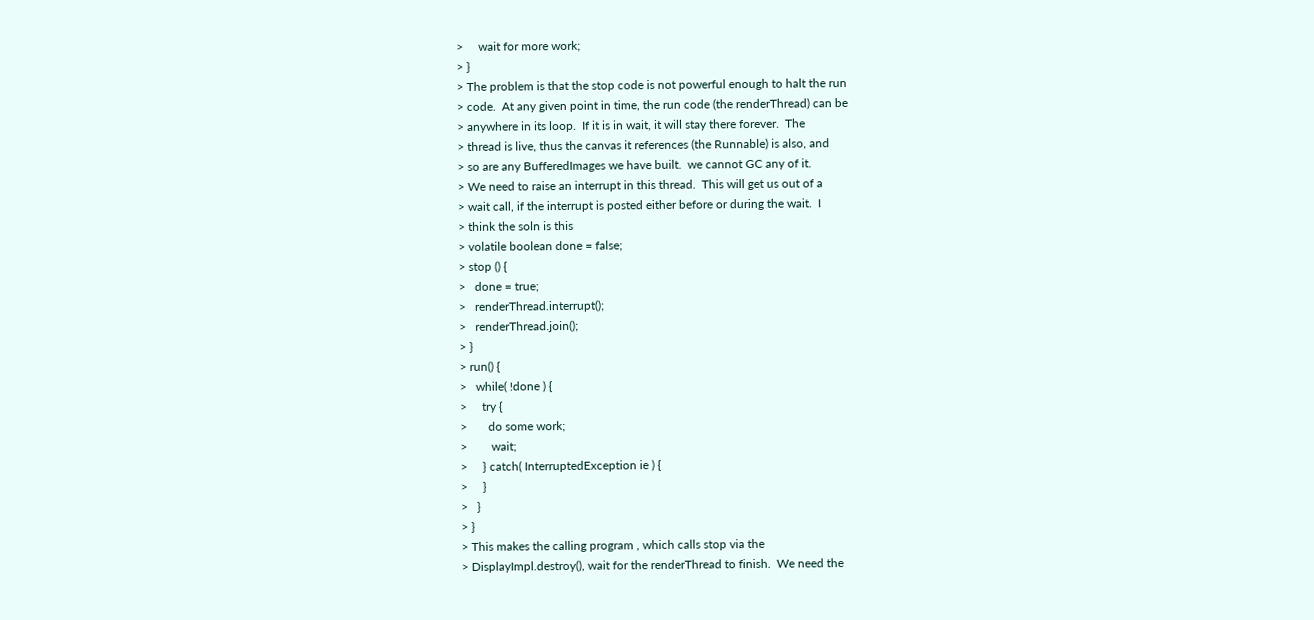>     wait for more work;
> }
> The problem is that the stop code is not powerful enough to halt the run
> code.  At any given point in time, the run code (the renderThread) can be
> anywhere in its loop.  If it is in wait, it will stay there forever.  The
> thread is live, thus the canvas it references (the Runnable) is also, and
> so are any BufferedImages we have built.  we cannot GC any of it.
> We need to raise an interrupt in this thread.  This will get us out of a
> wait call, if the interrupt is posted either before or during the wait.  I
> think the soln is this
> volatile boolean done = false;
> stop () {
>   done = true;
>   renderThread.interrupt();
>   renderThread.join();
> }
> run() {
>   while( !done ) {
>     try {
>       do some work;
>        wait;
>     } catch( InterruptedException ie ) {
>     }
>   }
> }
> This makes the calling program , which calls stop via the
> DisplayImpl.destroy(), wait for the renderThread to finish.  We need the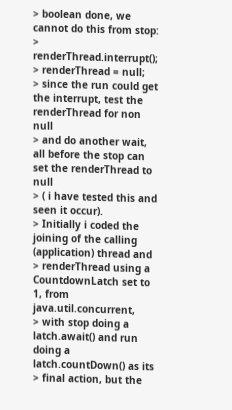> boolean done, we cannot do this from stop:
> renderThread.interrupt();
> renderThread = null;
> since the run could get the interrupt, test the renderThread for non null
> and do another wait, all before the stop can set the renderThread to null
> ( i have tested this and seen it occur).
> Initially i coded the joining of the calling (application) thread and
> renderThread using a CountdownLatch set to 1, from java.util.concurrent,
> with stop doing a latch.await() and run doing a latch.countDown() as its
> final action, but the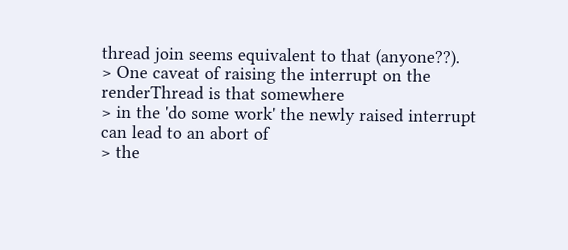thread join seems equivalent to that (anyone??).
> One caveat of raising the interrupt on the renderThread is that somewhere
> in the 'do some work' the newly raised interrupt can lead to an abort of
> the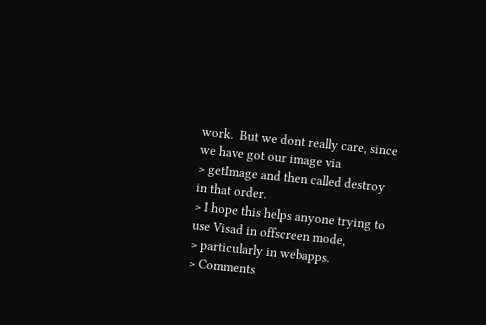work.  But we dont really care, since we have got our image via
> getImage and then called destroy in that order.
> I hope this helps anyone trying to use Visad in offscreen mode,
> particularly in webapps.
> Comments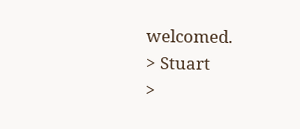welcomed.
> Stuart
>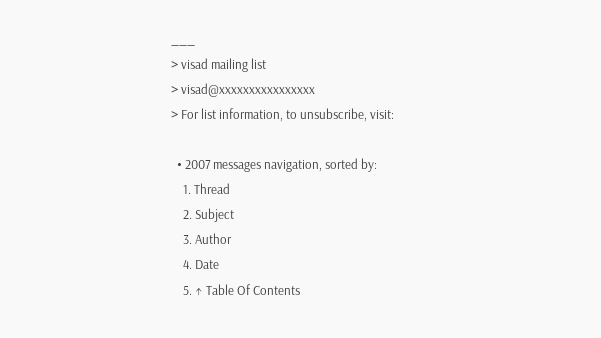___
> visad mailing list
> visad@xxxxxxxxxxxxxxxx
> For list information, to unsubscribe, visit:

  • 2007 messages navigation, sorted by:
    1. Thread
    2. Subject
    3. Author
    4. Date
    5. ↑ Table Of Contents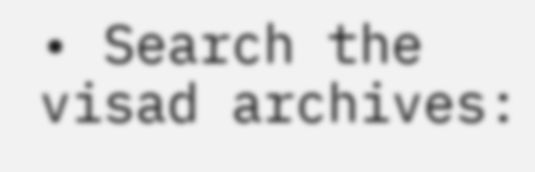• Search the visad archives: